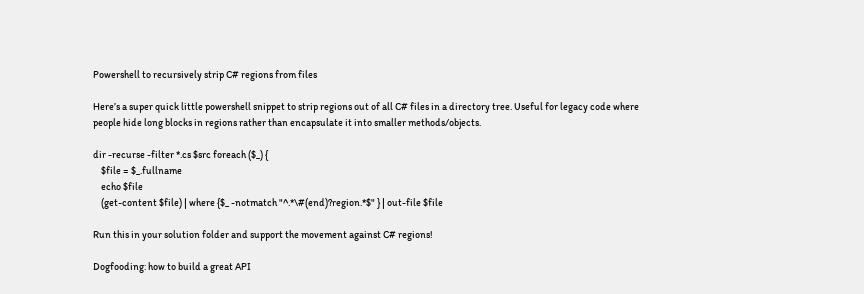Powershell to recursively strip C# regions from files

Here’s a super quick little powershell snippet to strip regions out of all C# files in a directory tree. Useful for legacy code where people hide long blocks in regions rather than encapsulate it into smaller methods/objects.

dir -recurse -filter *.cs $src foreach ($_) {
    $file = $_.fullname
    echo $file
    (get-content $file) | where {$_ -notmatch "^.*\#(end)?region.*$" } | out-file $file

Run this in your solution folder and support the movement against C# regions!

Dogfooding: how to build a great API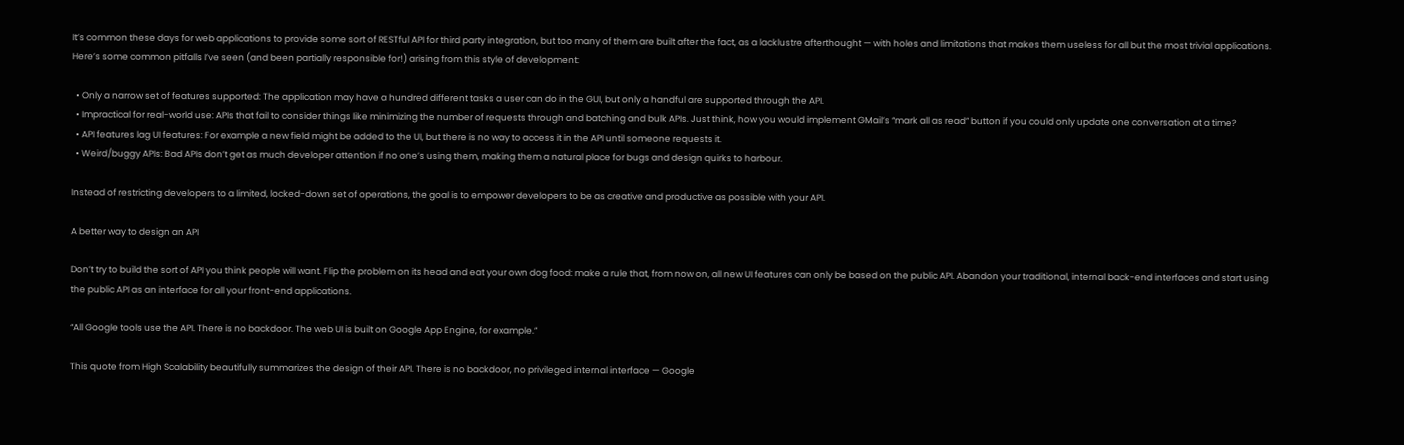It’s common these days for web applications to provide some sort of RESTful API for third party integration, but too many of them are built after the fact, as a lacklustre afterthought — with holes and limitations that makes them useless for all but the most trivial applications. Here’s some common pitfalls I’ve seen (and been partially responsible for!) arising from this style of development:

  • Only a narrow set of features supported: The application may have a hundred different tasks a user can do in the GUI, but only a handful are supported through the API.
  • Impractical for real-world use: APIs that fail to consider things like minimizing the number of requests through and batching and bulk APIs. Just think, how you would implement GMail’s “mark all as read” button if you could only update one conversation at a time?
  • API features lag UI features: For example a new field might be added to the UI, but there is no way to access it in the API until someone requests it.
  • Weird/buggy APIs: Bad APIs don’t get as much developer attention if no one’s using them, making them a natural place for bugs and design quirks to harbour.

Instead of restricting developers to a limited, locked-down set of operations, the goal is to empower developers to be as creative and productive as possible with your API.

A better way to design an API

Don’t try to build the sort of API you think people will want. Flip the problem on its head and eat your own dog food: make a rule that, from now on, all new UI features can only be based on the public API. Abandon your traditional, internal back-end interfaces and start using the public API as an interface for all your front-end applications.

“All Google tools use the API. There is no backdoor. The web UI is built on Google App Engine, for example.”

This quote from High Scalability beautifully summarizes the design of their API. There is no backdoor, no privileged internal interface — Google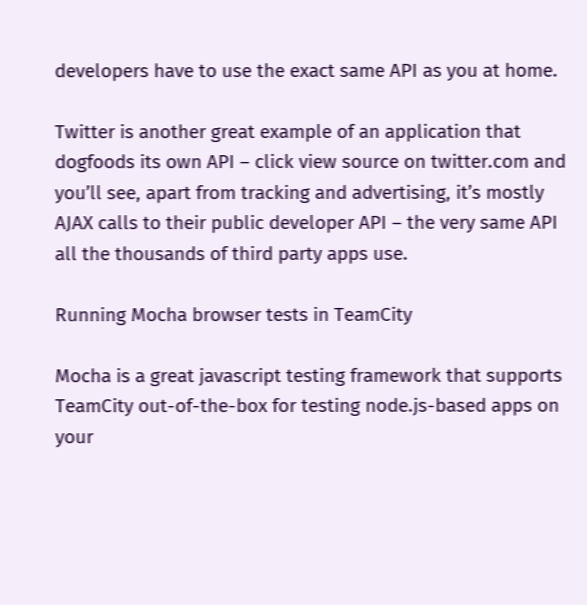developers have to use the exact same API as you at home.

Twitter is another great example of an application that dogfoods its own API – click view source on twitter.com and you’ll see, apart from tracking and advertising, it’s mostly AJAX calls to their public developer API – the very same API all the thousands of third party apps use.

Running Mocha browser tests in TeamCity

Mocha is a great javascript testing framework that supports TeamCity out-of-the-box for testing node.js-based apps on your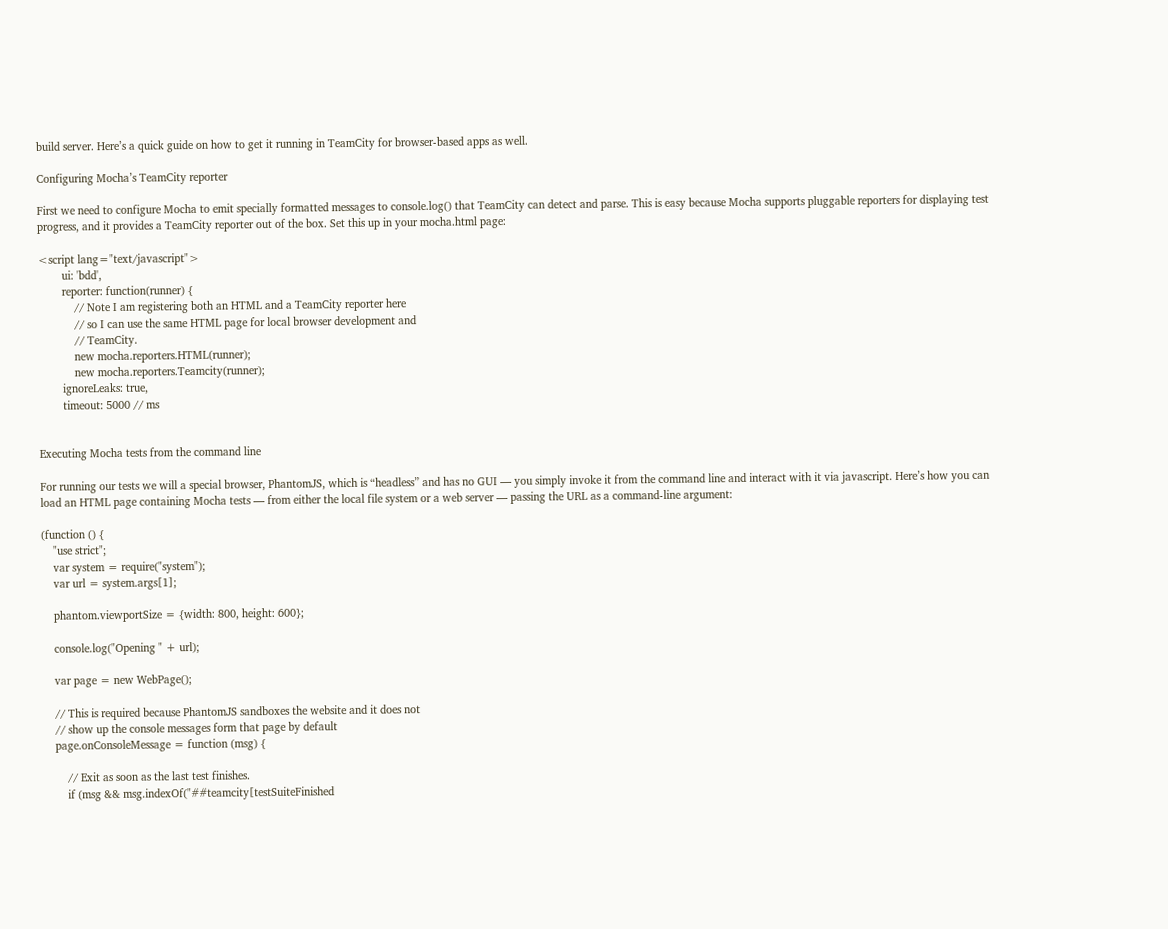build server. Here’s a quick guide on how to get it running in TeamCity for browser-based apps as well.

Configuring Mocha’s TeamCity reporter

First we need to configure Mocha to emit specially formatted messages to console.log() that TeamCity can detect and parse. This is easy because Mocha supports pluggable reporters for displaying test progress, and it provides a TeamCity reporter out of the box. Set this up in your mocha.html page:

<script lang="text/javascript">
        ui: 'bdd',
        reporter: function(runner) {
            // Note I am registering both an HTML and a TeamCity reporter here
            // so I can use the same HTML page for local browser development and
            // TeamCity.
            new mocha.reporters.HTML(runner);
            new mocha.reporters.Teamcity(runner);
        ignoreLeaks: true,
        timeout: 5000 // ms


Executing Mocha tests from the command line

For running our tests we will a special browser, PhantomJS, which is “headless” and has no GUI — you simply invoke it from the command line and interact with it via javascript. Here’s how you can load an HTML page containing Mocha tests — from either the local file system or a web server — passing the URL as a command-line argument:

(function () {
    "use strict";
    var system = require("system");
    var url = system.args[1];

    phantom.viewportSize = {width: 800, height: 600};

    console.log("Opening " + url);

    var page = new WebPage();

    // This is required because PhantomJS sandboxes the website and it does not
    // show up the console messages form that page by default
    page.onConsoleMessage = function (msg) {

        // Exit as soon as the last test finishes.
        if (msg && msg.indexOf("##teamcity[testSuiteFinished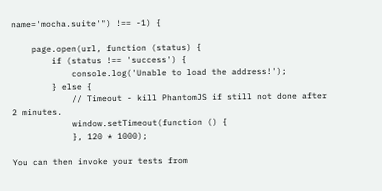name='mocha.suite'") !== -1) {

    page.open(url, function (status) {
        if (status !== 'success') {
            console.log('Unable to load the address!');
        } else {
            // Timeout - kill PhantomJS if still not done after 2 minutes.
            window.setTimeout(function () {
            }, 120 * 1000);

You can then invoke your tests from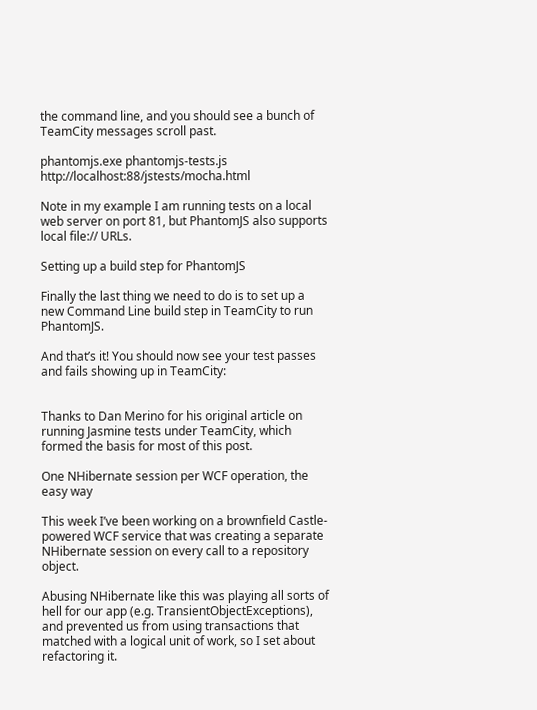the command line, and you should see a bunch of TeamCity messages scroll past.

phantomjs.exe phantomjs-tests.js http://localhost:88/jstests/mocha.html

Note in my example I am running tests on a local web server on port 81, but PhantomJS also supports local file:// URLs.

Setting up a build step for PhantomJS

Finally the last thing we need to do is to set up a new Command Line build step in TeamCity to run PhantomJS.

And that’s it! You should now see your test passes and fails showing up in TeamCity:


Thanks to Dan Merino for his original article on running Jasmine tests under TeamCity, which formed the basis for most of this post.

One NHibernate session per WCF operation, the easy way

This week I’ve been working on a brownfield Castle-powered WCF service that was creating a separate NHibernate session on every call to a repository object.

Abusing NHibernate like this was playing all sorts of hell for our app (e.g. TransientObjectExceptions), and prevented us from using transactions that matched with a logical unit of work, so I set about refactoring it.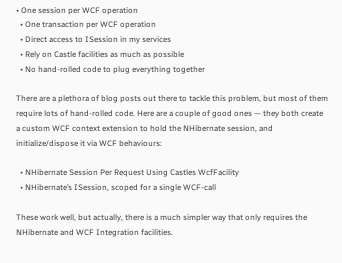• One session per WCF operation
  • One transaction per WCF operation
  • Direct access to ISession in my services
  • Rely on Castle facilities as much as possible
  • No hand-rolled code to plug everything together

There are a plethora of blog posts out there to tackle this problem, but most of them require lots of hand-rolled code. Here are a couple of good ones — they both create a custom WCF context extension to hold the NHibernate session, and initialize/dispose it via WCF behaviours:

  • NHibernate Session Per Request Using Castles WcfFacility
  • NHibernate’s ISession, scoped for a single WCF-call

These work well, but actually, there is a much simpler way that only requires the NHibernate and WCF Integration facilities.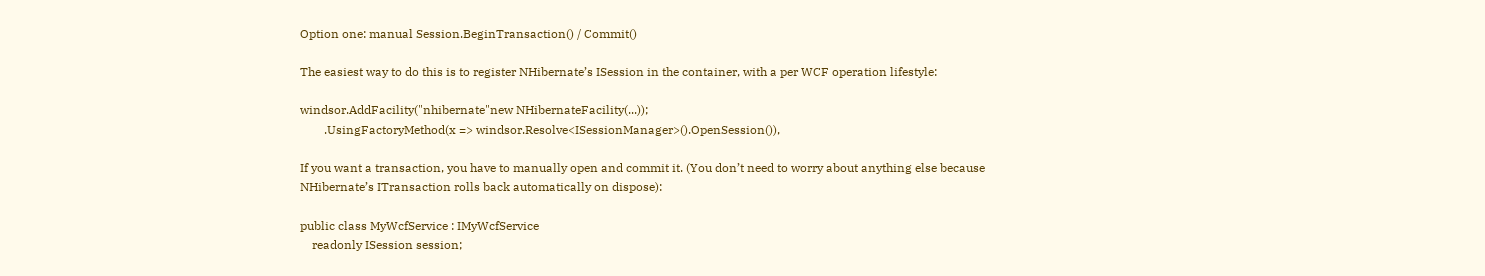Option one: manual Session.BeginTransaction() / Commit()

The easiest way to do this is to register NHibernate’s ISession in the container, with a per WCF operation lifestyle:

windsor.AddFacility("nhibernate"new NHibernateFacility(...));
        .UsingFactoryMethod(x => windsor.Resolve<ISessionManager>().OpenSession()),

If you want a transaction, you have to manually open and commit it. (You don’t need to worry about anything else because NHibernate’s ITransaction rolls back automatically on dispose):

public class MyWcfService : IMyWcfService
    readonly ISession session;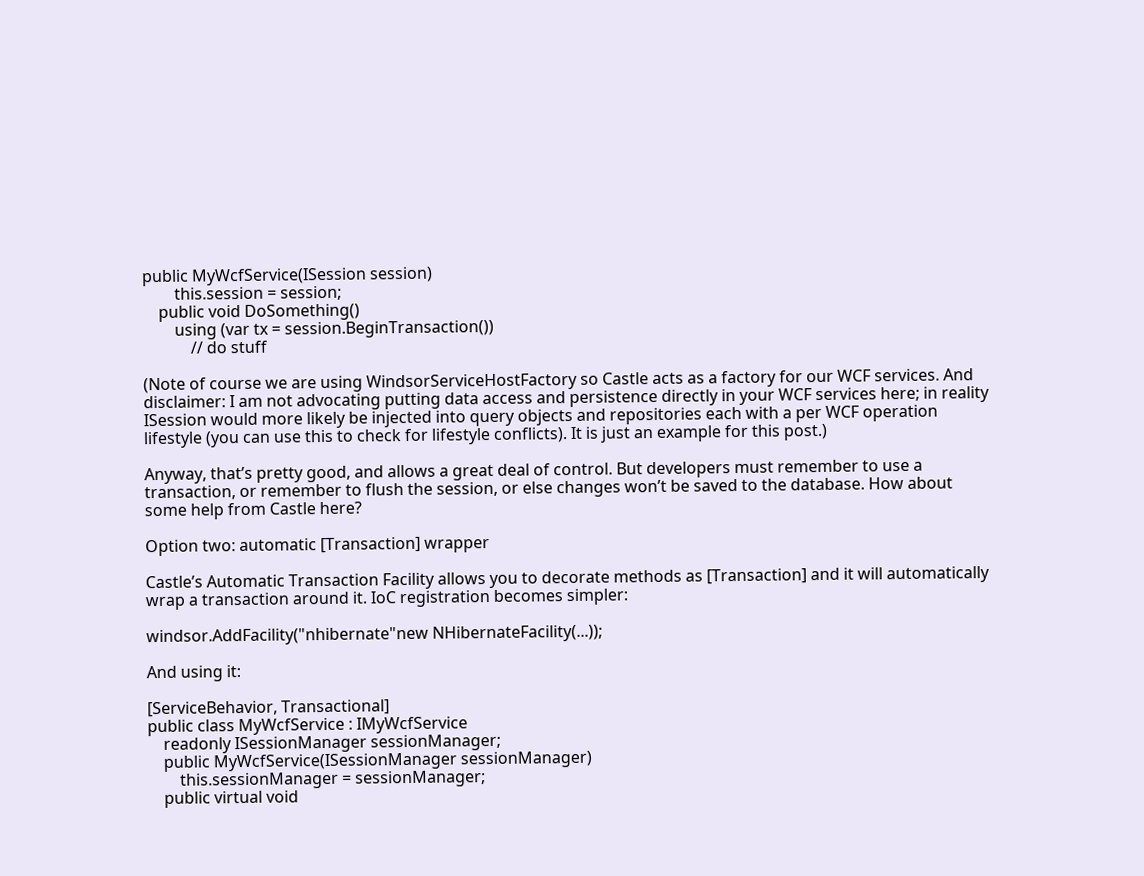public MyWcfService(ISession session)
        this.session = session;
    public void DoSomething()
        using (var tx = session.BeginTransaction())
            // do stuff

(Note of course we are using WindsorServiceHostFactory so Castle acts as a factory for our WCF services. And disclaimer: I am not advocating putting data access and persistence directly in your WCF services here; in reality ISession would more likely be injected into query objects and repositories each with a per WCF operation lifestyle (you can use this to check for lifestyle conflicts). It is just an example for this post.)

Anyway, that’s pretty good, and allows a great deal of control. But developers must remember to use a transaction, or remember to flush the session, or else changes won’t be saved to the database. How about some help from Castle here?

Option two: automatic [Transaction] wrapper

Castle’s Automatic Transaction Facility allows you to decorate methods as [Transaction] and it will automatically wrap a transaction around it. IoC registration becomes simpler:

windsor.AddFacility("nhibernate"new NHibernateFacility(...));

And using it:

[ServiceBehavior, Transactional]
public class MyWcfService : IMyWcfService
    readonly ISessionManager sessionManager;
    public MyWcfService(ISessionManager sessionManager)
        this.sessionManager = sessionManager;
    public virtual void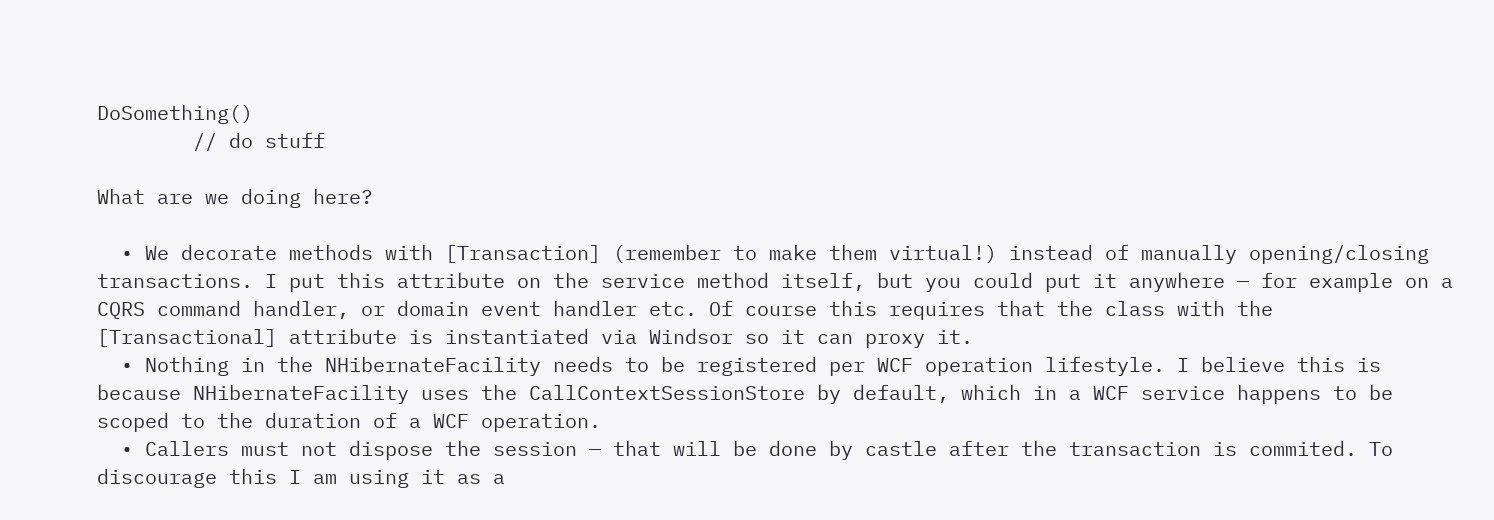DoSomething()
        // do stuff

What are we doing here?

  • We decorate methods with [Transaction] (remember to make them virtual!) instead of manually opening/closing transactions. I put this attribute on the service method itself, but you could put it anywhere — for example on a CQRS command handler, or domain event handler etc. Of course this requires that the class with the [Transactional] attribute is instantiated via Windsor so it can proxy it.
  • Nothing in the NHibernateFacility needs to be registered per WCF operation lifestyle. I believe this is because NHibernateFacility uses the CallContextSessionStore by default, which in a WCF service happens to be scoped to the duration of a WCF operation.
  • Callers must not dispose the session — that will be done by castle after the transaction is commited. To discourage this I am using it as a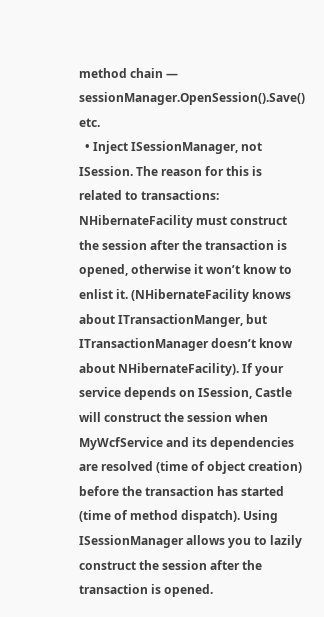method chain — sessionManager.OpenSession().Save() etc.
  • Inject ISessionManager, not ISession. The reason for this is related to transactions: NHibernateFacility must construct the session after the transaction is opened, otherwise it won’t know to enlist it. (NHibernateFacility knows about ITransactionManger, but ITransactionManager doesn’t know about NHibernateFacility). If your service depends on ISession, Castle will construct the session when MyWcfService and its dependencies are resolved (time of object creation) before the transaction has started (time of method dispatch). Using ISessionManager allows you to lazily construct the session after the transaction is opened.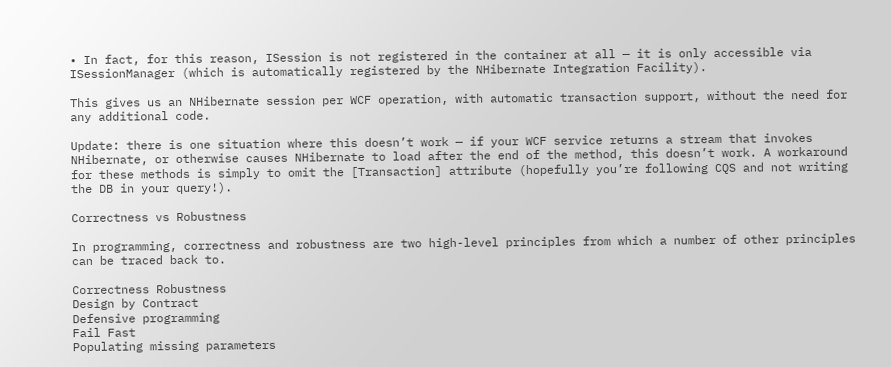• In fact, for this reason, ISession is not registered in the container at all — it is only accessible via ISessionManager (which is automatically registered by the NHibernate Integration Facility).

This gives us an NHibernate session per WCF operation, with automatic transaction support, without the need for any additional code.

Update: there is one situation where this doesn’t work — if your WCF service returns a stream that invokes NHibernate, or otherwise causes NHibernate to load after the end of the method, this doesn’t work. A workaround for these methods is simply to omit the [Transaction] attribute (hopefully you’re following CQS and not writing the DB in your query!).

Correctness vs Robustness

In programming, correctness and robustness are two high-level principles from which a number of other principles can be traced back to.

Correctness Robustness
Design by Contract
Defensive programming
Fail Fast
Populating missing parameters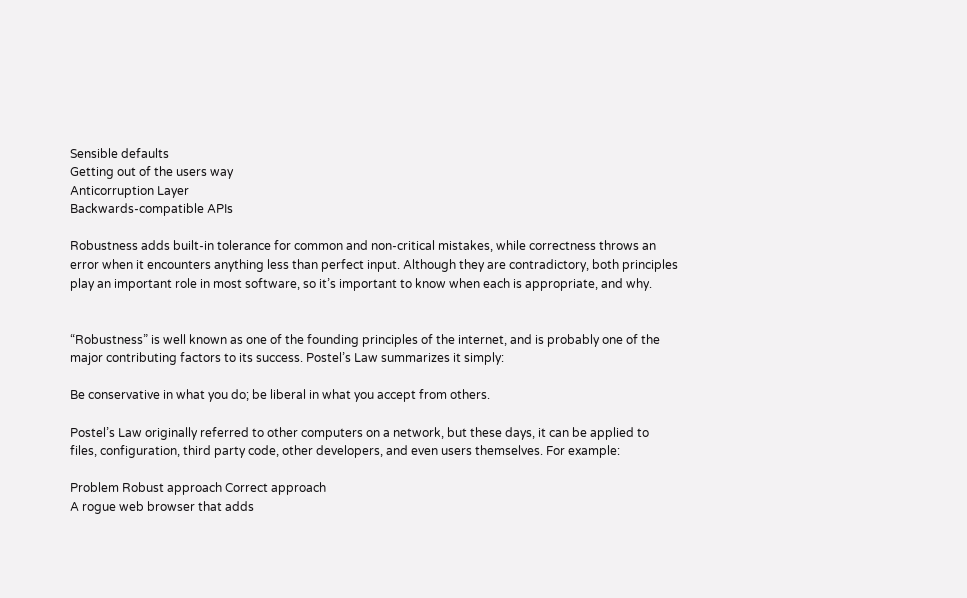Sensible defaults
Getting out of the users way
Anticorruption Layer
Backwards-compatible APIs

Robustness adds built-in tolerance for common and non-critical mistakes, while correctness throws an error when it encounters anything less than perfect input. Although they are contradictory, both principles play an important role in most software, so it’s important to know when each is appropriate, and why.


“Robustness” is well known as one of the founding principles of the internet, and is probably one of the major contributing factors to its success. Postel’s Law summarizes it simply:

Be conservative in what you do; be liberal in what you accept from others.

Postel’s Law originally referred to other computers on a network, but these days, it can be applied to files, configuration, third party code, other developers, and even users themselves. For example:

Problem Robust approach Correct approach
A rogue web browser that adds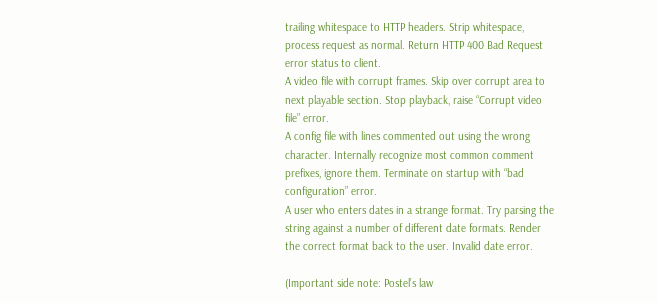trailing whitespace to HTTP headers. Strip whitespace, process request as normal. Return HTTP 400 Bad Request error status to client.
A video file with corrupt frames. Skip over corrupt area to next playable section. Stop playback, raise “Corrupt video file” error.
A config file with lines commented out using the wrong character. Internally recognize most common comment prefixes, ignore them. Terminate on startup with “bad configuration” error.
A user who enters dates in a strange format. Try parsing the string against a number of different date formats. Render the correct format back to the user. Invalid date error.

(Important side note: Postel’s law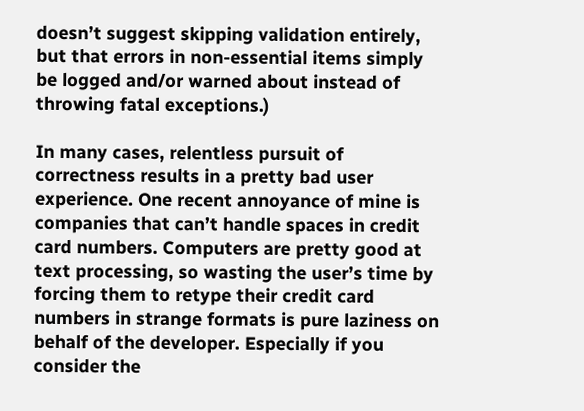doesn’t suggest skipping validation entirely, but that errors in non-essential items simply be logged and/or warned about instead of throwing fatal exceptions.)

In many cases, relentless pursuit of correctness results in a pretty bad user experience. One recent annoyance of mine is companies that can’t handle spaces in credit card numbers. Computers are pretty good at text processing, so wasting the user’s time by forcing them to retype their credit card numbers in strange formats is pure laziness on behalf of the developer. Especially if you consider the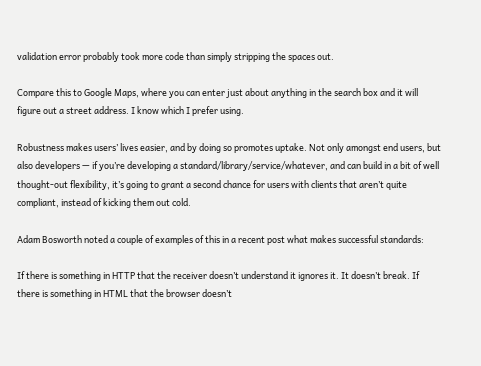validation error probably took more code than simply stripping the spaces out.

Compare this to Google Maps, where you can enter just about anything in the search box and it will figure out a street address. I know which I prefer using.

Robustness makes users’ lives easier, and by doing so promotes uptake. Not only amongst end users, but also developers — if you’re developing a standard/library/service/whatever, and can build in a bit of well thought-out flexibility, it’s going to grant a second chance for users with clients that aren’t quite compliant, instead of kicking them out cold.

Adam Bosworth noted a couple of examples of this in a recent post what makes successful standards:

If there is something in HTTP that the receiver doesn’t understand it ignores it. It doesn’t break. If there is something in HTML that the browser doesn’t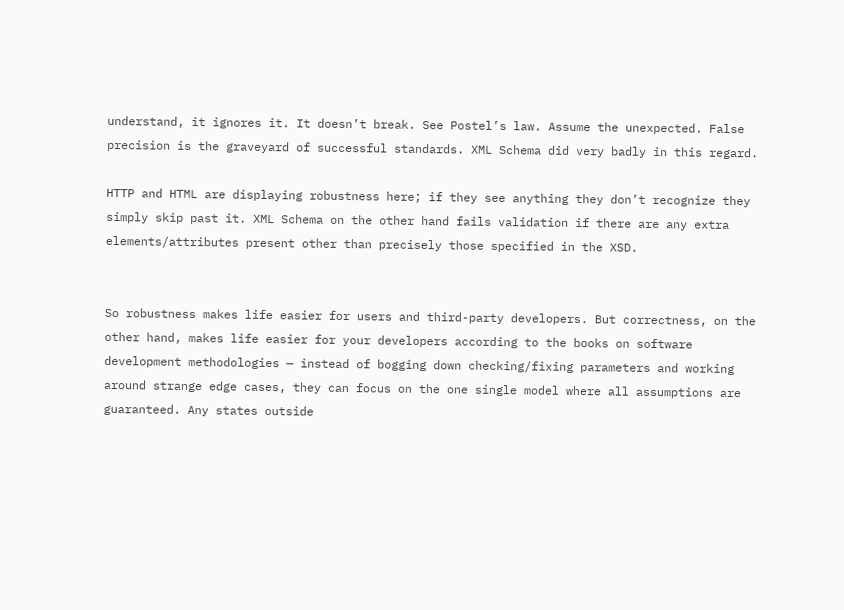understand, it ignores it. It doesn’t break. See Postel’s law. Assume the unexpected. False precision is the graveyard of successful standards. XML Schema did very badly in this regard.

HTTP and HTML are displaying robustness here; if they see anything they don’t recognize they simply skip past it. XML Schema on the other hand fails validation if there are any extra elements/attributes present other than precisely those specified in the XSD.


So robustness makes life easier for users and third-party developers. But correctness, on the other hand, makes life easier for your developers according to the books on software development methodologies — instead of bogging down checking/fixing parameters and working around strange edge cases, they can focus on the one single model where all assumptions are guaranteed. Any states outside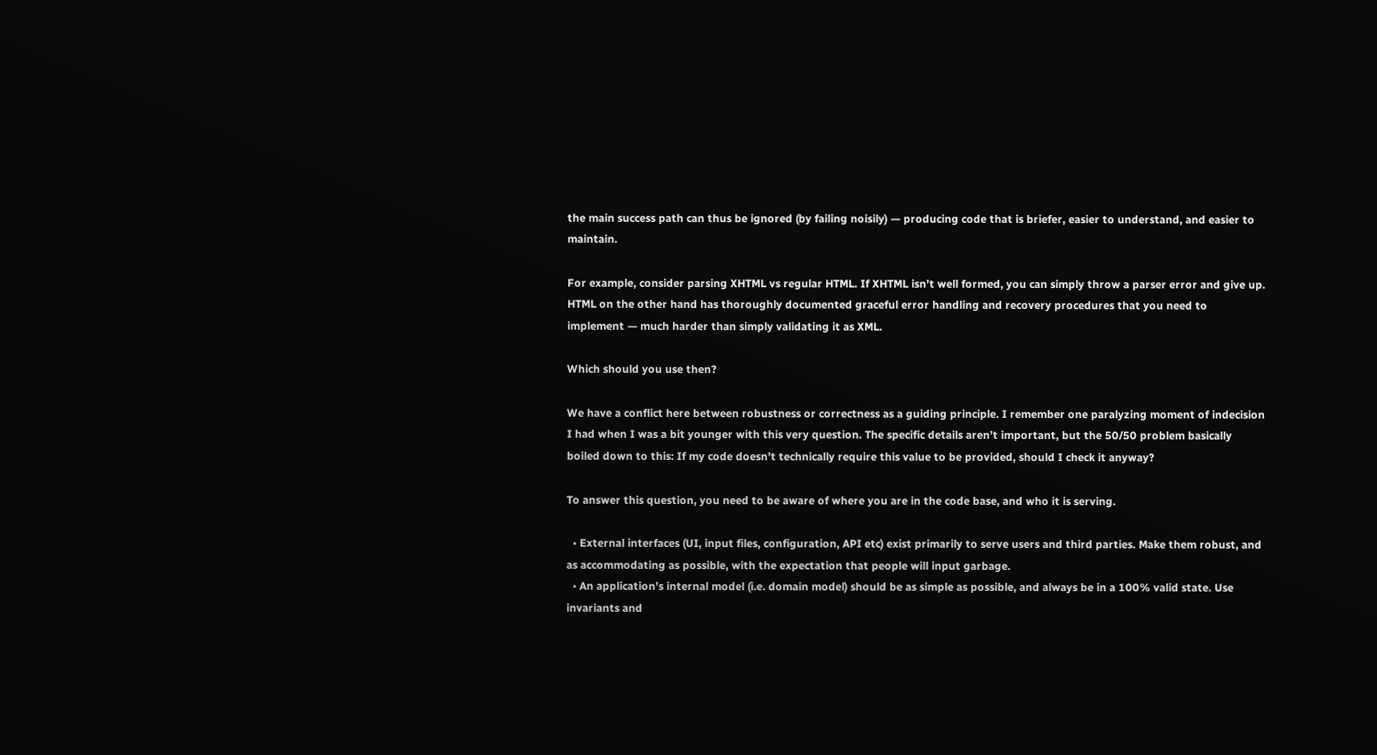the main success path can thus be ignored (by failing noisily) — producing code that is briefer, easier to understand, and easier to maintain.

For example, consider parsing XHTML vs regular HTML. If XHTML isn’t well formed, you can simply throw a parser error and give up. HTML on the other hand has thoroughly documented graceful error handling and recovery procedures that you need to implement — much harder than simply validating it as XML.

Which should you use then?

We have a conflict here between robustness or correctness as a guiding principle. I remember one paralyzing moment of indecision I had when I was a bit younger with this very question. The specific details aren’t important, but the 50/50 problem basically boiled down to this: If my code doesn’t technically require this value to be provided, should I check it anyway?

To answer this question, you need to be aware of where you are in the code base, and who it is serving.

  • External interfaces (UI, input files, configuration, API etc) exist primarily to serve users and third parties. Make them robust, and as accommodating as possible, with the expectation that people will input garbage.
  • An application’s internal model (i.e. domain model) should be as simple as possible, and always be in a 100% valid state. Use invariants and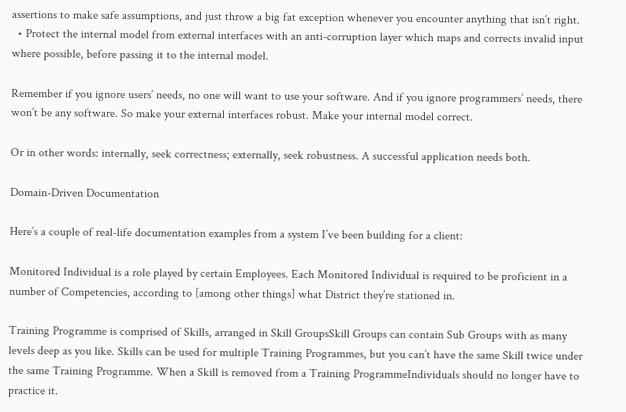assertions to make safe assumptions, and just throw a big fat exception whenever you encounter anything that isn’t right.
  • Protect the internal model from external interfaces with an anti-corruption layer which maps and corrects invalid input where possible, before passing it to the internal model.

Remember if you ignore users’ needs, no one will want to use your software. And if you ignore programmers’ needs, there won’t be any software. So make your external interfaces robust. Make your internal model correct.

Or in other words: internally, seek correctness; externally, seek robustness. A successful application needs both.

Domain-Driven Documentation

Here’s a couple of real-life documentation examples from a system I’ve been building for a client:

Monitored Individual is a role played by certain Employees. Each Monitored Individual is required to be proficient in a number of Competencies, according to [among other things] what District they’re stationed in.

Training Programme is comprised of Skills, arranged in Skill GroupsSkill Groups can contain Sub Groups with as many levels deep as you like. Skills can be used for multiple Training Programmes, but you can’t have the same Skill twice under the same Training Programme. When a Skill is removed from a Training ProgrammeIndividuals should no longer have to practice it.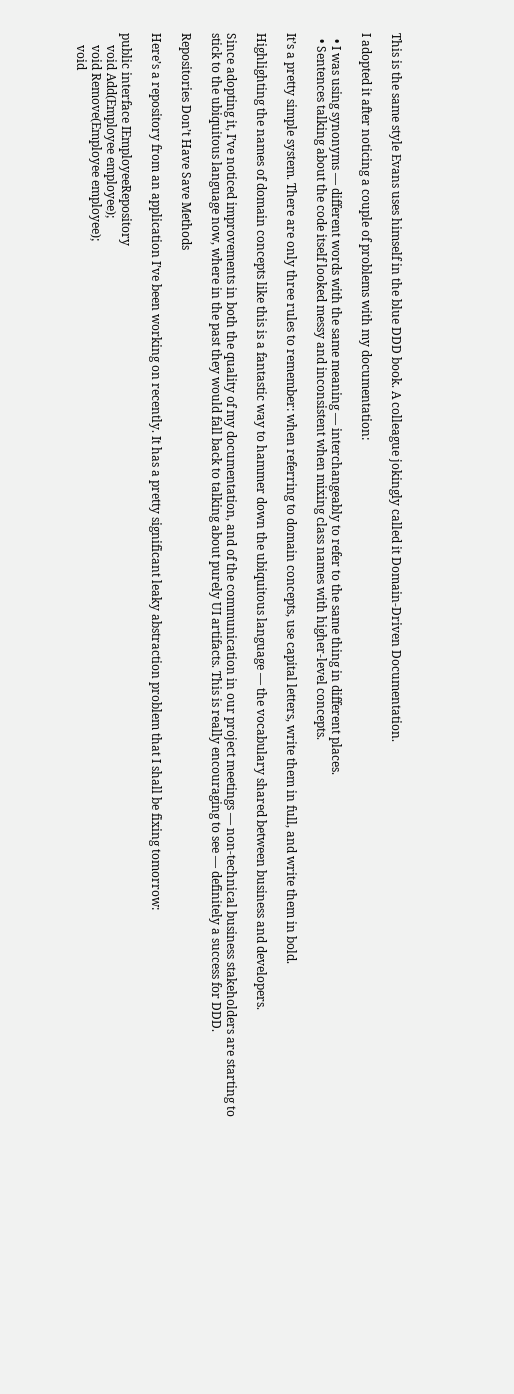This is the same style Evans uses himself in the blue DDD book. A colleague jokingly called it Domain-Driven Documentation.

I adopted it after noticing a couple of problems with my documentation:

  • I was using synonyms — different words with the same meaning — interchangeably to refer to the same thing in different places.
  • Sentences talking about the code itself looked messy and inconsistent when mixing class names with higher-level concepts.

It’s a pretty simple system. There are only three rules to remember: when referring to domain concepts, use capital letters, write them in full, and write them in bold.

Highlighting the names of domain concepts like this is a fantastic way to hammer down the ubiquitous language — the vocabulary shared between business and developers.

Since adopting it, I’ve noticed improvements in both the quality of my documentation, and of the communication in our project meetings — non-technical business stakeholders are starting to stick to the ubiquitous language now, where in the past they would fall back to talking about purely UI artifacts. This is really encouraging to see — definitely a success for DDD.

Repositories Don’t Have Save Methods

Here’s a repository from an application I’ve been working on recently. It has a pretty significant leaky abstraction problem that I shall be fixing tomorrow:

public interface IEmployeeRepository
    void Add(Employee employee);
    void Remove(Employee employee);
    void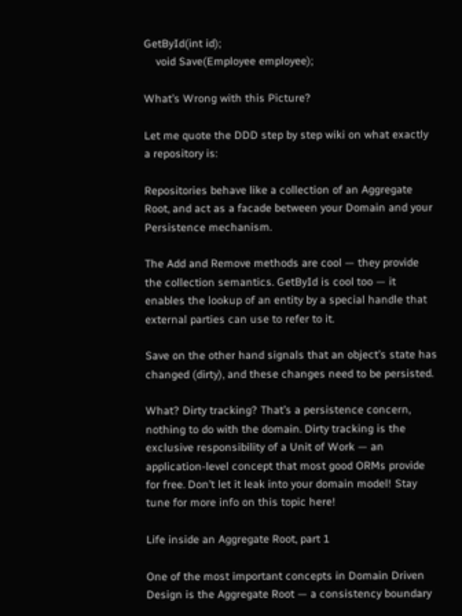GetById(int id);
    void Save(Employee employee);

What’s Wrong with this Picture?

Let me quote the DDD step by step wiki on what exactly a repository is:

Repositories behave like a collection of an Aggregate Root, and act as a facade between your Domain and your Persistence mechanism.

The Add and Remove methods are cool — they provide the collection semantics. GetById is cool too — it enables the lookup of an entity by a special handle that external parties can use to refer to it.

Save on the other hand signals that an object’s state has changed (dirty), and these changes need to be persisted.

What? Dirty tracking? That’s a persistence concern, nothing to do with the domain. Dirty tracking is the exclusive responsibility of a Unit of Work — an application-level concept that most good ORMs provide for free. Don’t let it leak into your domain model! Stay tune for more info on this topic here!

Life inside an Aggregate Root, part 1

One of the most important concepts in Domain Driven Design is the Aggregate Root — a consistency boundary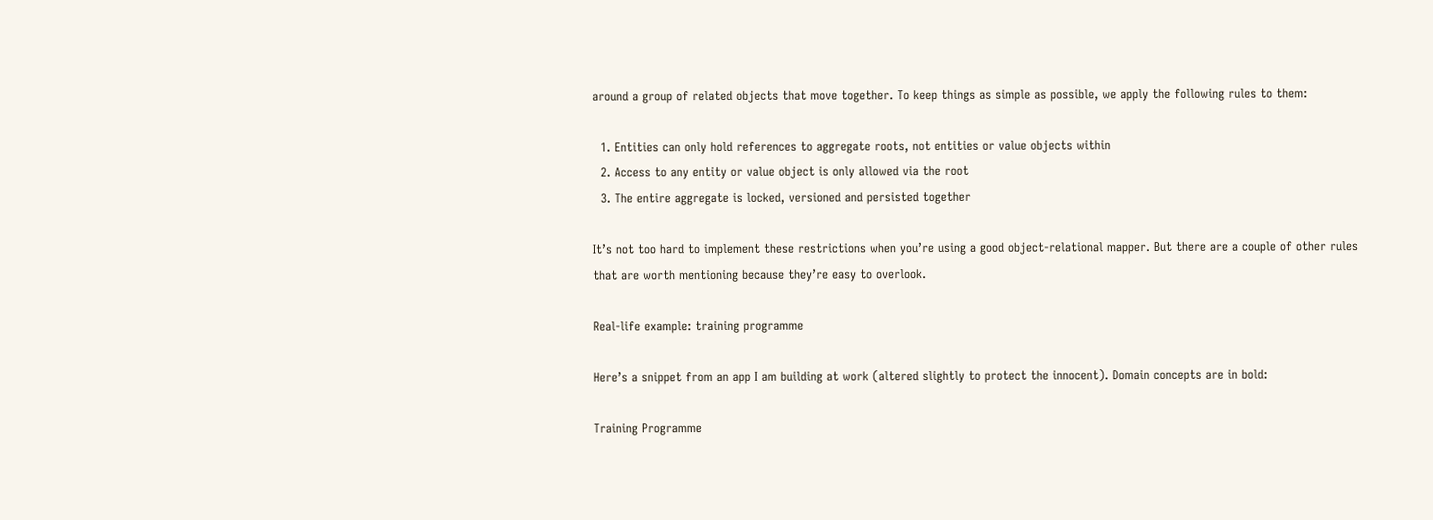around a group of related objects that move together. To keep things as simple as possible, we apply the following rules to them:

  1. Entities can only hold references to aggregate roots, not entities or value objects within
  2. Access to any entity or value object is only allowed via the root
  3. The entire aggregate is locked, versioned and persisted together

It’s not too hard to implement these restrictions when you’re using a good object-relational mapper. But there are a couple of other rules that are worth mentioning because they’re easy to overlook.

Real-life example: training programme

Here’s a snippet from an app I am building at work (altered slightly to protect the innocent). Domain concepts are in bold:

Training Programme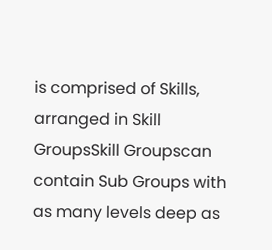is comprised of Skills, arranged in Skill GroupsSkill Groupscan contain Sub Groups with as many levels deep as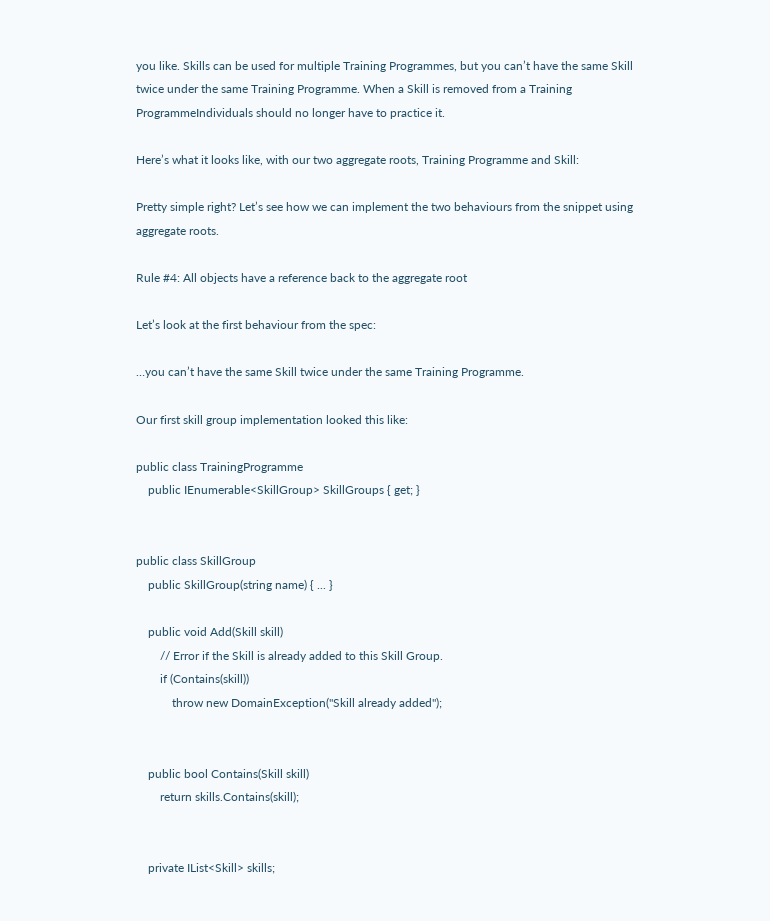you like. Skills can be used for multiple Training Programmes, but you can’t have the same Skill twice under the same Training Programme. When a Skill is removed from a Training ProgrammeIndividuals should no longer have to practice it.

Here’s what it looks like, with our two aggregate roots, Training Programme and Skill:

Pretty simple right? Let’s see how we can implement the two behaviours from the snippet using aggregate roots.

Rule #4: All objects have a reference back to the aggregate root

Let’s look at the first behaviour from the spec:

…you can’t have the same Skill twice under the same Training Programme.

Our first skill group implementation looked this like:

public class TrainingProgramme
    public IEnumerable<SkillGroup> SkillGroups { get; }


public class SkillGroup
    public SkillGroup(string name) { ... }

    public void Add(Skill skill)
        // Error if the Skill is already added to this Skill Group.
        if (Contains(skill))
            throw new DomainException("Skill already added");


    public bool Contains(Skill skill)
        return skills.Contains(skill);


    private IList<Skill> skills;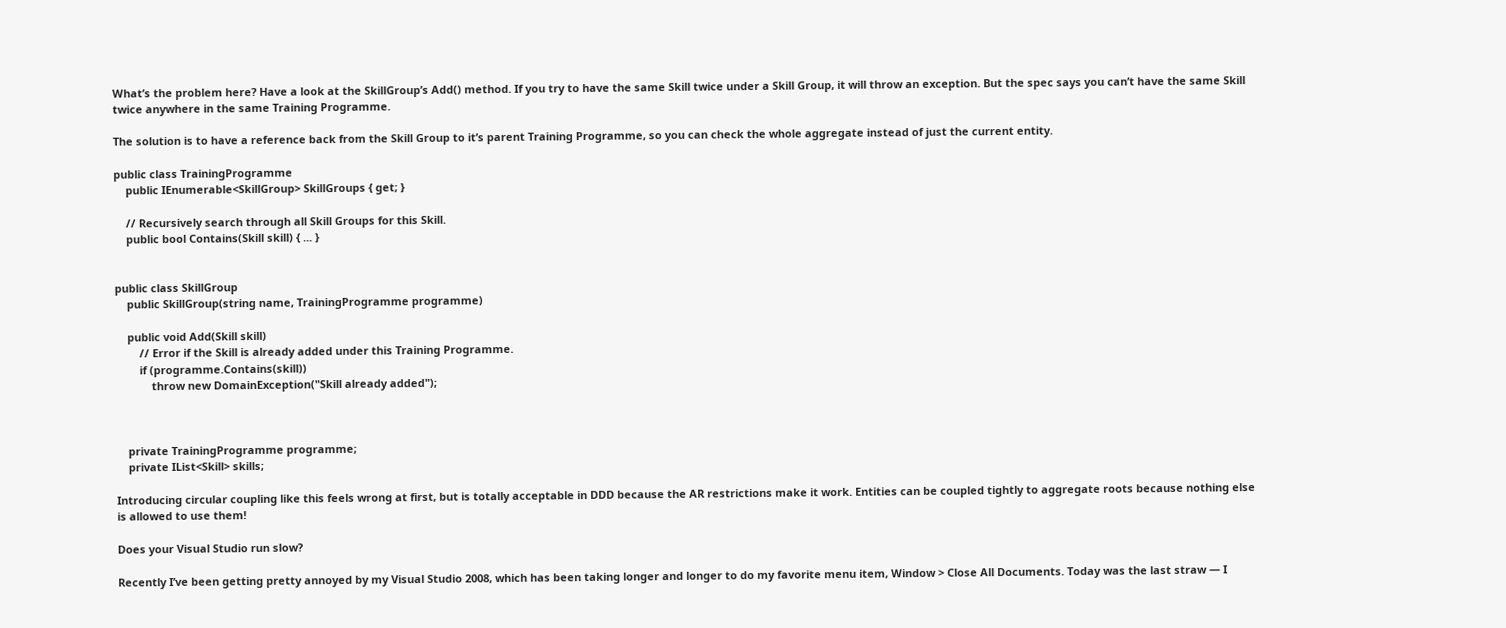What’s the problem here? Have a look at the SkillGroup’s Add() method. If you try to have the same Skill twice under a Skill Group, it will throw an exception. But the spec says you can’t have the same Skill twice anywhere in the same Training Programme.

The solution is to have a reference back from the Skill Group to it’s parent Training Programme, so you can check the whole aggregate instead of just the current entity.

public class TrainingProgramme
    public IEnumerable<SkillGroup> SkillGroups { get; }

    // Recursively search through all Skill Groups for this Skill.
    public bool Contains(Skill skill) { ... }


public class SkillGroup
    public SkillGroup(string name, TrainingProgramme programme)

    public void Add(Skill skill)
        // Error if the Skill is already added under this Training Programme.
        if (programme.Contains(skill))
            throw new DomainException("Skill already added");



    private TrainingProgramme programme;
    private IList<Skill> skills;

Introducing circular coupling like this feels wrong at first, but is totally acceptable in DDD because the AR restrictions make it work. Entities can be coupled tightly to aggregate roots because nothing else is allowed to use them!

Does your Visual Studio run slow?

Recently I’ve been getting pretty annoyed by my Visual Studio 2008, which has been taking longer and longer to do my favorite menu item, Window > Close All Documents. Today was the last straw — I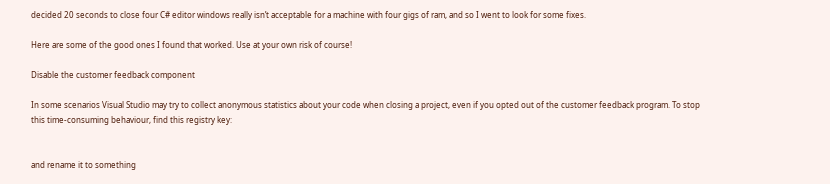decided 20 seconds to close four C# editor windows really isn’t acceptable for a machine with four gigs of ram, and so I went to look for some fixes.

Here are some of the good ones I found that worked. Use at your own risk of course!

Disable the customer feedback component

In some scenarios Visual Studio may try to collect anonymous statistics about your code when closing a project, even if you opted out of the customer feedback program. To stop this time-consuming behaviour, find this registry key:


and rename it to something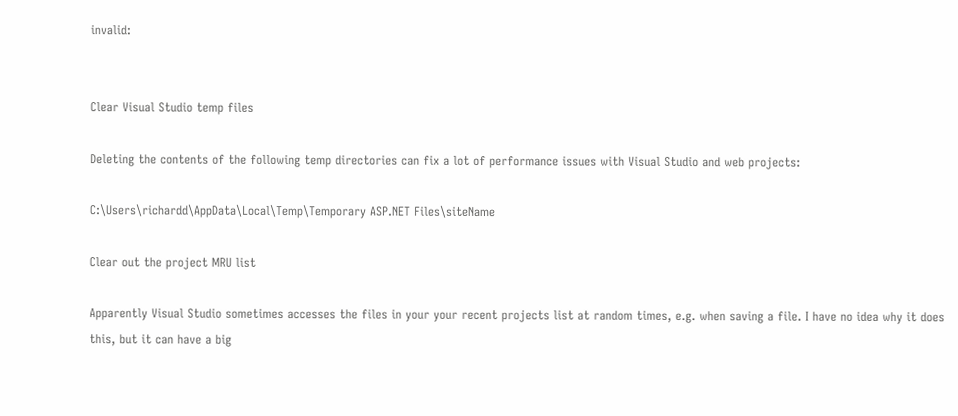invalid:


Clear Visual Studio temp files

Deleting the contents of the following temp directories can fix a lot of performance issues with Visual Studio and web projects:

C:\Users\richardd\AppData\Local\Temp\Temporary ASP.NET Files\siteName

Clear out the project MRU list

Apparently Visual Studio sometimes accesses the files in your your recent projects list at random times, e.g. when saving a file. I have no idea why it does this, but it can have a big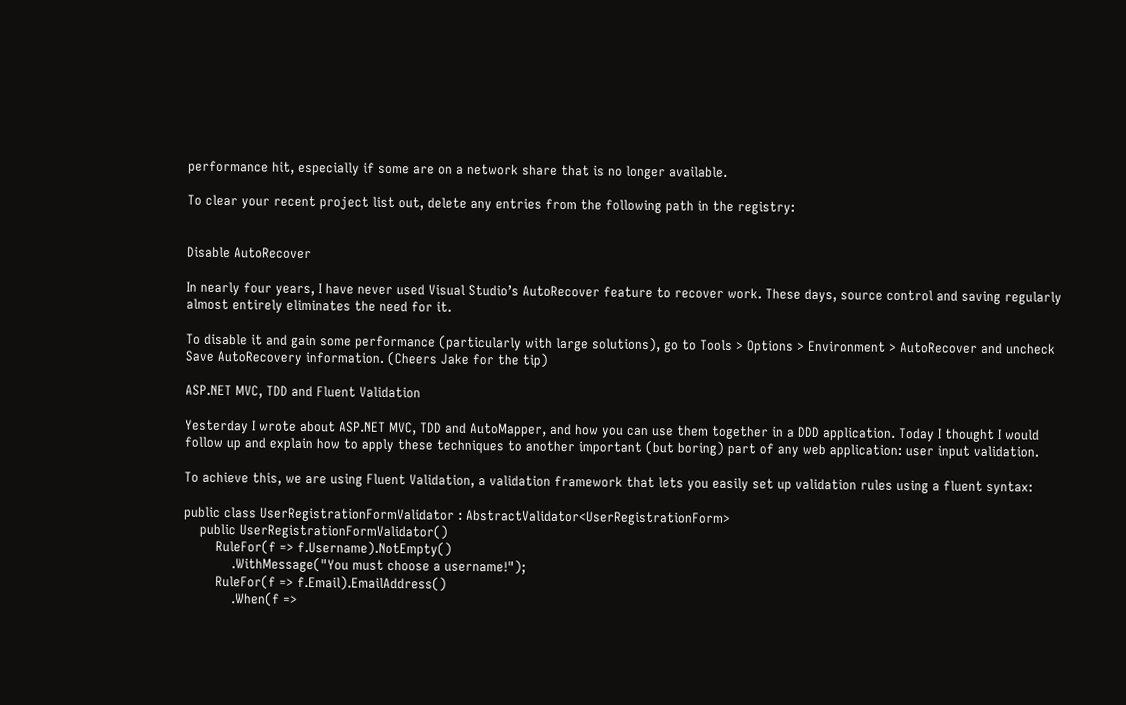performance hit, especially if some are on a network share that is no longer available.

To clear your recent project list out, delete any entries from the following path in the registry:


Disable AutoRecover

In nearly four years, I have never used Visual Studio’s AutoRecover feature to recover work. These days, source control and saving regularly almost entirely eliminates the need for it.

To disable it and gain some performance (particularly with large solutions), go to Tools > Options > Environment > AutoRecover and uncheck Save AutoRecovery information. (Cheers Jake for the tip)

ASP.NET MVC, TDD and Fluent Validation

Yesterday I wrote about ASP.NET MVC, TDD and AutoMapper, and how you can use them together in a DDD application. Today I thought I would follow up and explain how to apply these techniques to another important (but boring) part of any web application: user input validation.

To achieve this, we are using Fluent Validation, a validation framework that lets you easily set up validation rules using a fluent syntax:

public class UserRegistrationFormValidator : AbstractValidator<UserRegistrationForm>
    public UserRegistrationFormValidator()
        RuleFor(f => f.Username).NotEmpty()
            .WithMessage("You must choose a username!");
        RuleFor(f => f.Email).EmailAddress()
            .When(f =>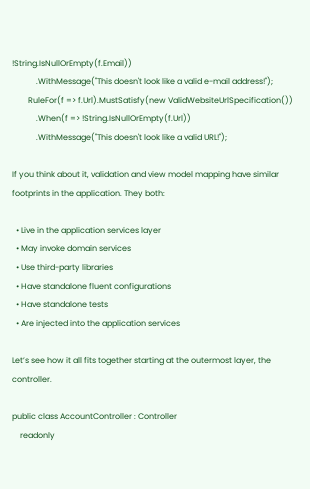!String.IsNullOrEmpty(f.Email))
            .WithMessage("This doesn't look like a valid e-mail address!");
        RuleFor(f => f.Url).MustSatisfy(new ValidWebsiteUrlSpecification())
            .When(f => !String.IsNullOrEmpty(f.Url))
            .WithMessage("This doesn't look like a valid URL!");

If you think about it, validation and view model mapping have similar footprints in the application. They both:

  • Live in the application services layer
  • May invoke domain services
  • Use third-party libraries
  • Have standalone fluent configurations
  • Have standalone tests
  • Are injected into the application services

Let’s see how it all fits together starting at the outermost layer, the controller.

public class AccountController : Controller
    readonly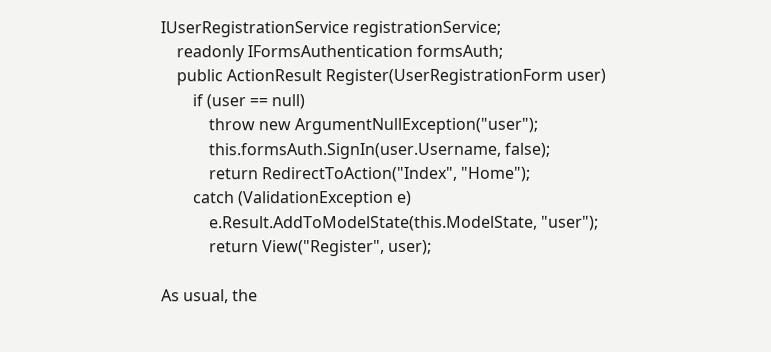IUserRegistrationService registrationService;
    readonly IFormsAuthentication formsAuth;
    public ActionResult Register(UserRegistrationForm user)
        if (user == null)
            throw new ArgumentNullException("user");
            this.formsAuth.SignIn(user.Username, false);
            return RedirectToAction("Index", "Home");
        catch (ValidationException e)
            e.Result.AddToModelState(this.ModelState, "user");
            return View("Register", user);

As usual, the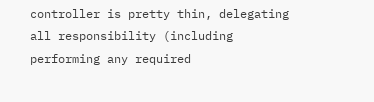controller is pretty thin, delegating all responsibility (including performing any required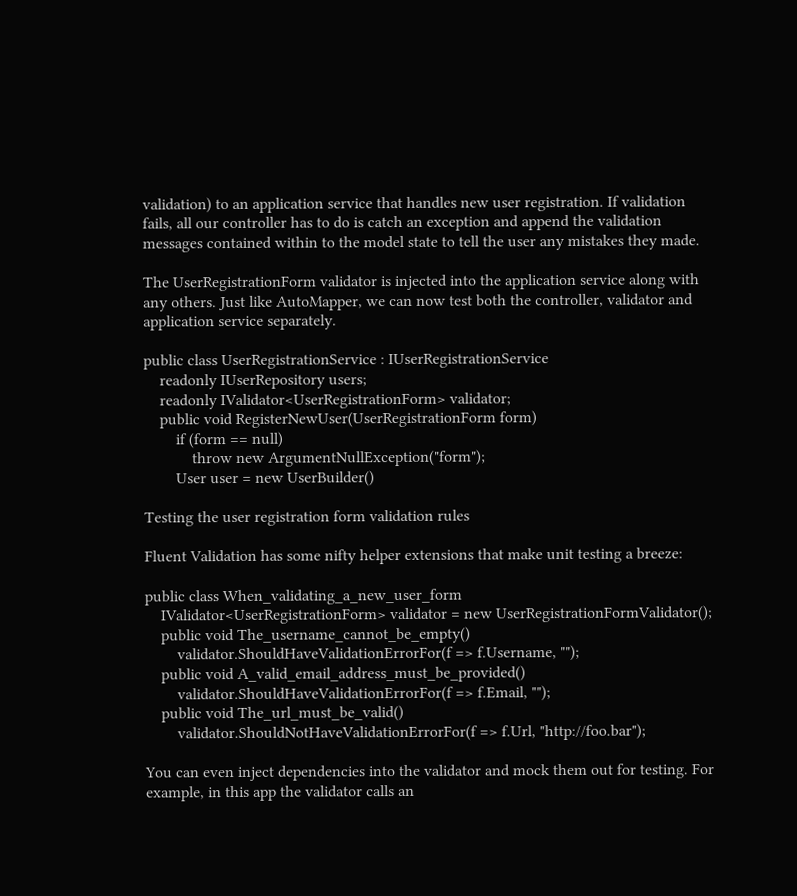validation) to an application service that handles new user registration. If validation fails, all our controller has to do is catch an exception and append the validation messages contained within to the model state to tell the user any mistakes they made.

The UserRegistrationForm validator is injected into the application service along with any others. Just like AutoMapper, we can now test both the controller, validator and application service separately.

public class UserRegistrationService : IUserRegistrationService
    readonly IUserRepository users;
    readonly IValidator<UserRegistrationForm> validator;
    public void RegisterNewUser(UserRegistrationForm form)
        if (form == null)
            throw new ArgumentNullException("form");
        User user = new UserBuilder()

Testing the user registration form validation rules

Fluent Validation has some nifty helper extensions that make unit testing a breeze:

public class When_validating_a_new_user_form
    IValidator<UserRegistrationForm> validator = new UserRegistrationFormValidator();
    public void The_username_cannot_be_empty()
        validator.ShouldHaveValidationErrorFor(f => f.Username, "");
    public void A_valid_email_address_must_be_provided()
        validator.ShouldHaveValidationErrorFor(f => f.Email, "");
    public void The_url_must_be_valid()
        validator.ShouldNotHaveValidationErrorFor(f => f.Url, "http://foo.bar");

You can even inject dependencies into the validator and mock them out for testing. For example, in this app the validator calls an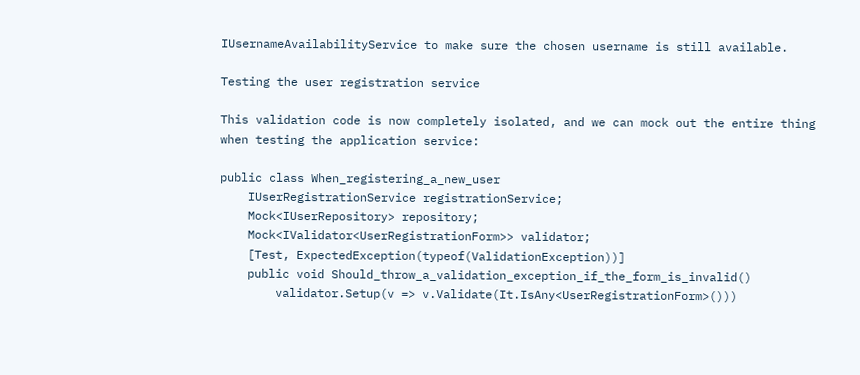IUsernameAvailabilityService to make sure the chosen username is still available.

Testing the user registration service

This validation code is now completely isolated, and we can mock out the entire thing when testing the application service:

public class When_registering_a_new_user
    IUserRegistrationService registrationService;
    Mock<IUserRepository> repository;
    Mock<IValidator<UserRegistrationForm>> validator;
    [Test, ExpectedException(typeof(ValidationException))]
    public void Should_throw_a_validation_exception_if_the_form_is_invalid()
        validator.Setup(v => v.Validate(It.IsAny<UserRegistrationForm>()))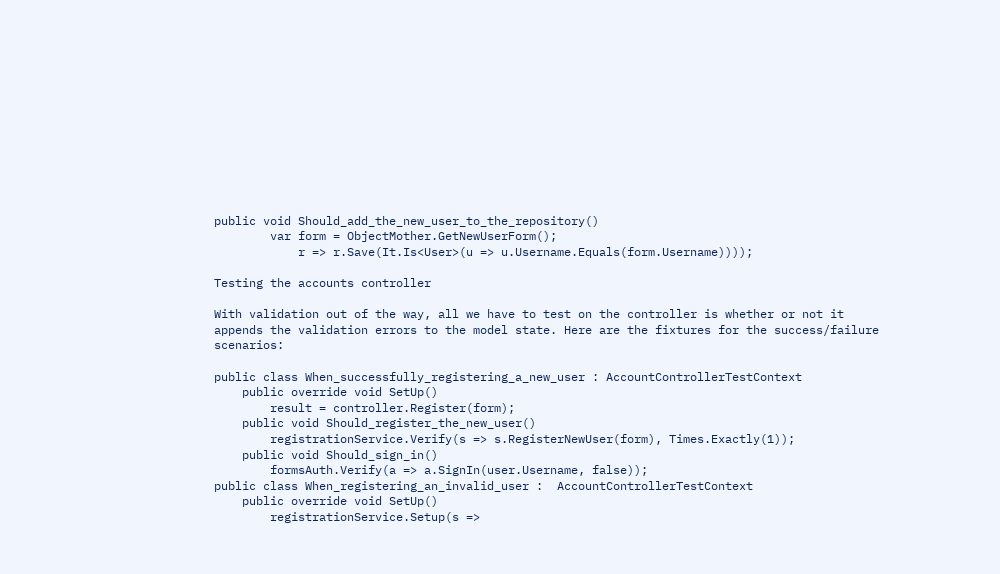public void Should_add_the_new_user_to_the_repository()
        var form = ObjectMother.GetNewUserForm();
            r => r.Save(It.Is<User>(u => u.Username.Equals(form.Username))));

Testing the accounts controller

With validation out of the way, all we have to test on the controller is whether or not it appends the validation errors to the model state. Here are the fixtures for the success/failure scenarios:

public class When_successfully_registering_a_new_user : AccountControllerTestContext
    public override void SetUp()
        result = controller.Register(form);
    public void Should_register_the_new_user()
        registrationService.Verify(s => s.RegisterNewUser(form), Times.Exactly(1));
    public void Should_sign_in()
        formsAuth.Verify(a => a.SignIn(user.Username, false));
public class When_registering_an_invalid_user :  AccountControllerTestContext
    public override void SetUp()
        registrationService.Setup(s =>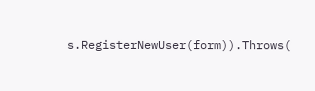s.RegisterNewUser(form)).Throws(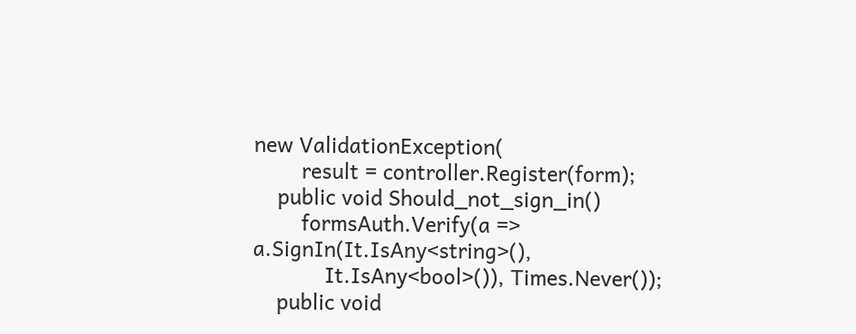new ValidationException(
        result = controller.Register(form);
    public void Should_not_sign_in()
        formsAuth.Verify(a => a.SignIn(It.IsAny<string>(),
            It.IsAny<bool>()), Times.Never());
    public void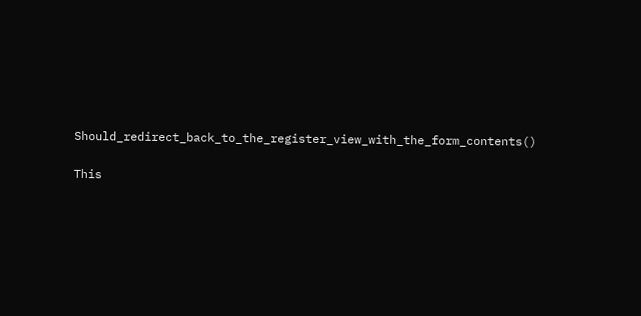Should_redirect_back_to_the_register_view_with_the_form_contents()

This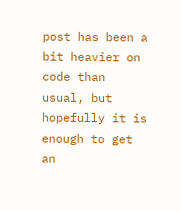post has been a bit heavier on code than usual, but hopefully it is enough to get an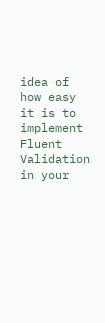idea of how easy it is to implement Fluent Validation in your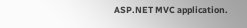ASP.NET MVC application.